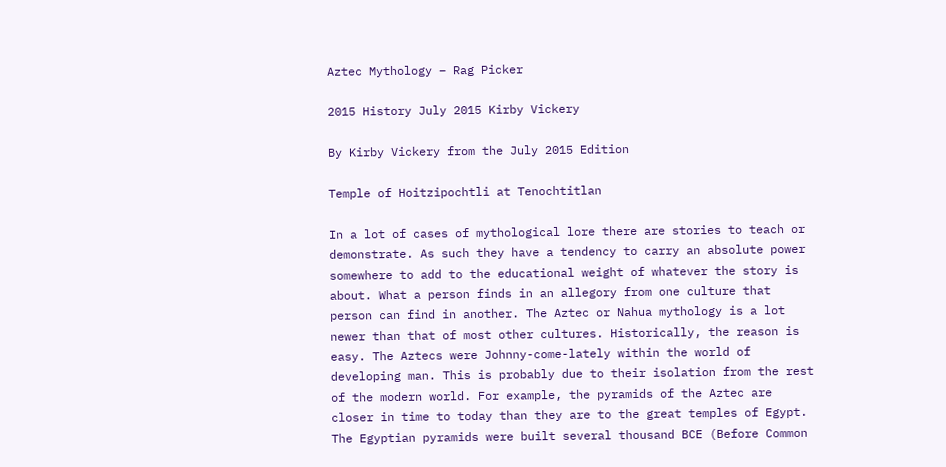Aztec Mythology – Rag Picker

2015 History July 2015 Kirby Vickery

By Kirby Vickery from the July 2015 Edition

Temple of Hoitzipochtli at Tenochtitlan

In a lot of cases of mythological lore there are stories to teach or demonstrate. As such they have a tendency to carry an absolute power somewhere to add to the educational weight of whatever the story is about. What a person finds in an allegory from one culture that person can find in another. The Aztec or Nahua mythology is a lot newer than that of most other cultures. Historically, the reason is easy. The Aztecs were Johnny-come-lately within the world of developing man. This is probably due to their isolation from the rest of the modern world. For example, the pyramids of the Aztec are closer in time to today than they are to the great temples of Egypt. The Egyptian pyramids were built several thousand BCE (Before Common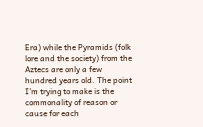Era) while the Pyramids (folk lore and the society) from the Aztecs are only a few hundred years old. The point I’m trying to make is the commonality of reason or cause for each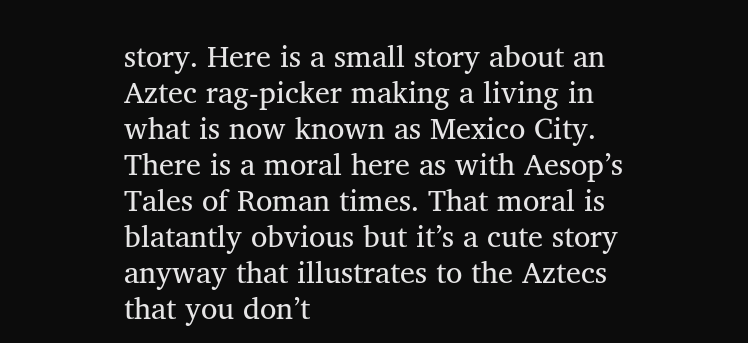story. Here is a small story about an Aztec rag-picker making a living in what is now known as Mexico City. There is a moral here as with Aesop’s Tales of Roman times. That moral is blatantly obvious but it’s a cute story anyway that illustrates to the Aztecs that you don’t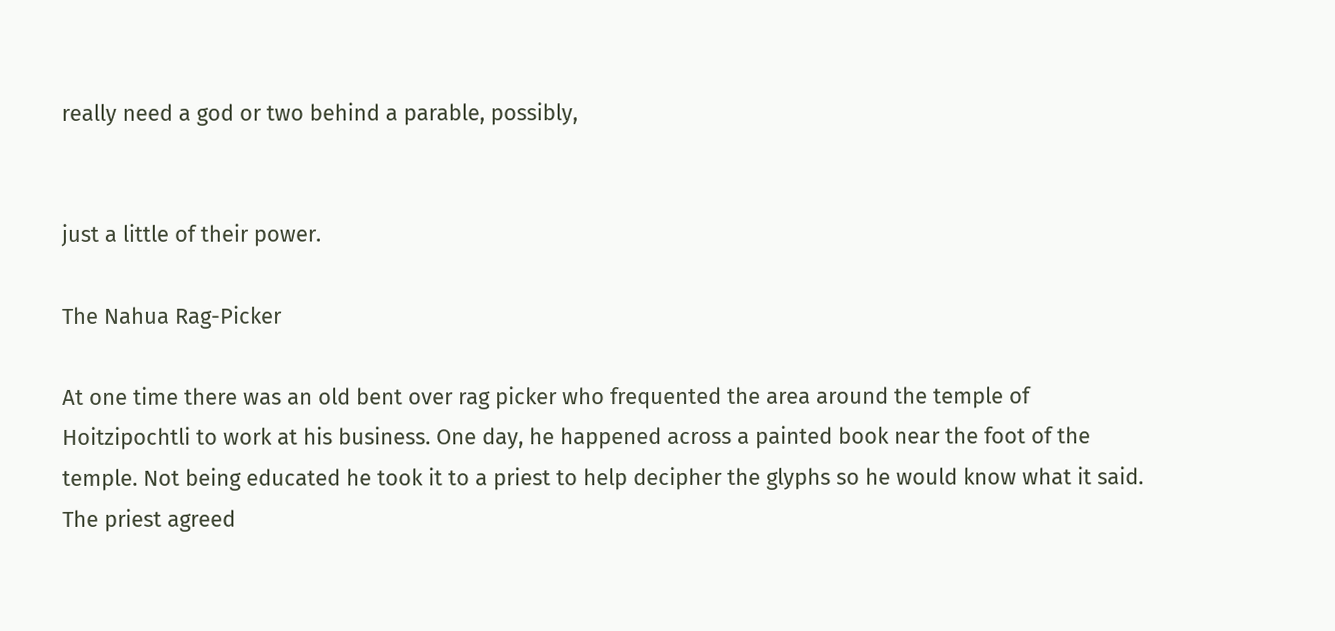really need a god or two behind a parable, possibly,


just a little of their power.

The Nahua Rag-Picker

At one time there was an old bent over rag picker who frequented the area around the temple of Hoitzipochtli to work at his business. One day, he happened across a painted book near the foot of the temple. Not being educated he took it to a priest to help decipher the glyphs so he would know what it said. The priest agreed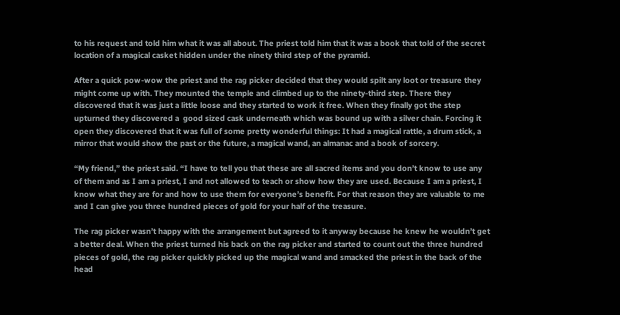to his request and told him what it was all about. The priest told him that it was a book that told of the secret location of a magical casket hidden under the ninety third step of the pyramid.

After a quick pow-wow the priest and the rag picker decided that they would spilt any loot or treasure they might come up with. They mounted the temple and climbed up to the ninety-third step. There they discovered that it was just a little loose and they started to work it free. When they finally got the step upturned they discovered a  good sized cask underneath which was bound up with a silver chain. Forcing it open they discovered that it was full of some pretty wonderful things: It had a magical rattle, a drum stick, a mirror that would show the past or the future, a magical wand, an almanac and a book of sorcery.

“My friend,” the priest said. “I have to tell you that these are all sacred items and you don’t know to use any of them and as I am a priest, I and not allowed to teach or show how they are used. Because I am a priest, I know what they are for and how to use them for everyone’s benefit. For that reason they are valuable to me and I can give you three hundred pieces of gold for your half of the treasure.

The rag picker wasn’t happy with the arrangement but agreed to it anyway because he knew he wouldn’t get a better deal. When the priest turned his back on the rag picker and started to count out the three hundred pieces of gold, the rag picker quickly picked up the magical wand and smacked the priest in the back of the head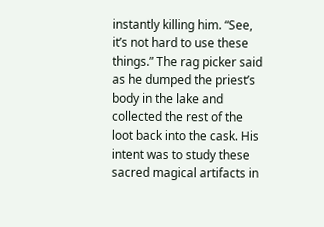instantly killing him. “See, it’s not hard to use these things.” The rag picker said as he dumped the priest’s body in the lake and collected the rest of the loot back into the cask. His intent was to study these sacred magical artifacts in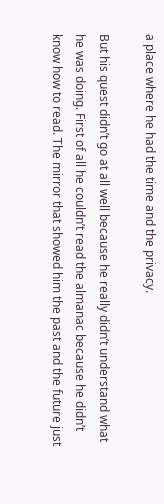a place where he had the time and the privacy.

But his quest didn’t go at all well because he really didn’t understand what he was doing. First of all he couldn’t read the almanac because he didn’t know how to read. The mirror that showed him the past and the future just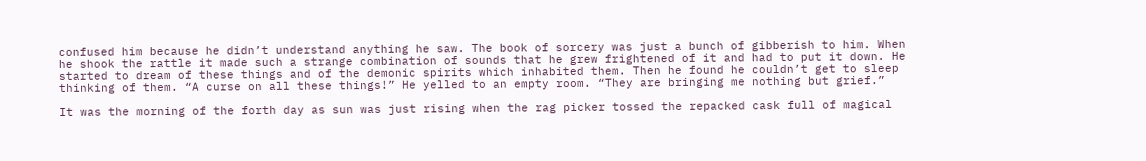confused him because he didn’t understand anything he saw. The book of sorcery was just a bunch of gibberish to him. When he shook the rattle it made such a strange combination of sounds that he grew frightened of it and had to put it down. He started to dream of these things and of the demonic spirits which inhabited them. Then he found he couldn’t get to sleep thinking of them. “A curse on all these things!” He yelled to an empty room. “They are bringing me nothing but grief.”

It was the morning of the forth day as sun was just rising when the rag picker tossed the repacked cask full of magical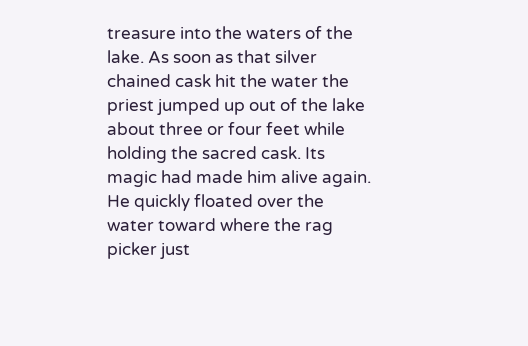treasure into the waters of the lake. As soon as that silver chained cask hit the water the priest jumped up out of the lake about three or four feet while holding the sacred cask. Its magic had made him alive again. He quickly floated over the water toward where the rag picker just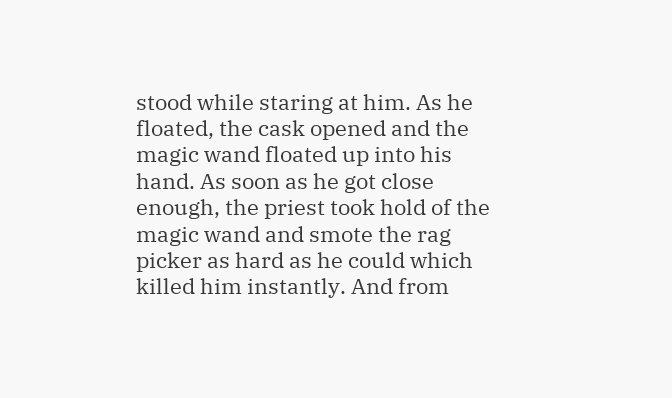stood while staring at him. As he floated, the cask opened and the magic wand floated up into his hand. As soon as he got close enough, the priest took hold of the magic wand and smote the rag picker as hard as he could which killed him instantly. And from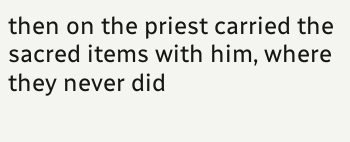then on the priest carried the sacred items with him, where they never did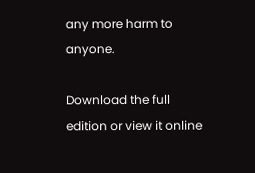any more harm to anyone.

Download the full edition or view it online